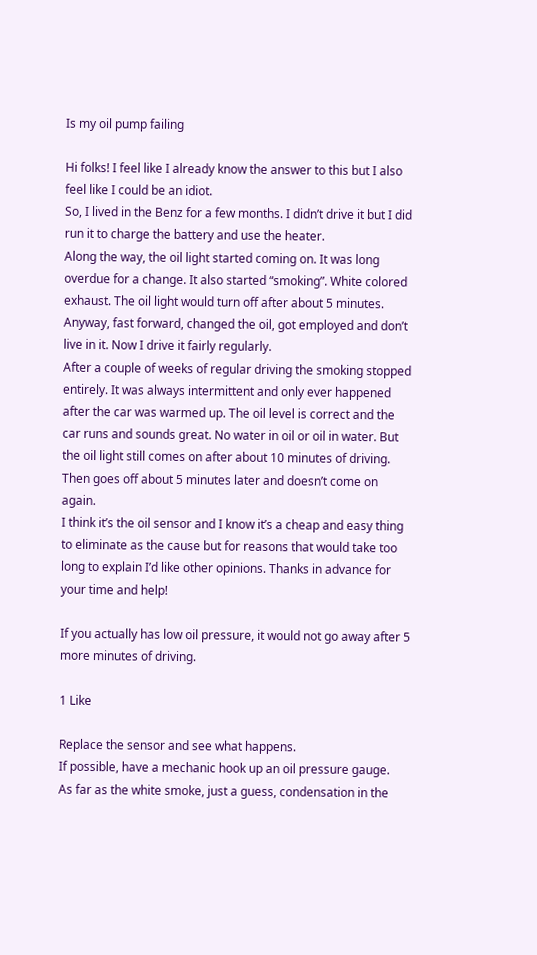Is my oil pump failing

Hi folks! I feel like I already know the answer to this but I also feel like I could be an idiot.
So, I lived in the Benz for a few months. I didn’t drive it but I did run it to charge the battery and use the heater.
Along the way, the oil light started coming on. It was long overdue for a change. It also started “smoking”. White colored exhaust. The oil light would turn off after about 5 minutes.
Anyway, fast forward, changed the oil, got employed and don’t live in it. Now I drive it fairly regularly.
After a couple of weeks of regular driving the smoking stopped entirely. It was always intermittent and only ever happened after the car was warmed up. The oil level is correct and the car runs and sounds great. No water in oil or oil in water. But the oil light still comes on after about 10 minutes of driving. Then goes off about 5 minutes later and doesn’t come on again.
I think it’s the oil sensor and I know it’s a cheap and easy thing to eliminate as the cause but for reasons that would take too long to explain I’d like other opinions. Thanks in advance for your time and help!

If you actually has low oil pressure, it would not go away after 5 more minutes of driving.

1 Like

Replace the sensor and see what happens.
If possible, have a mechanic hook up an oil pressure gauge.
As far as the white smoke, just a guess, condensation in the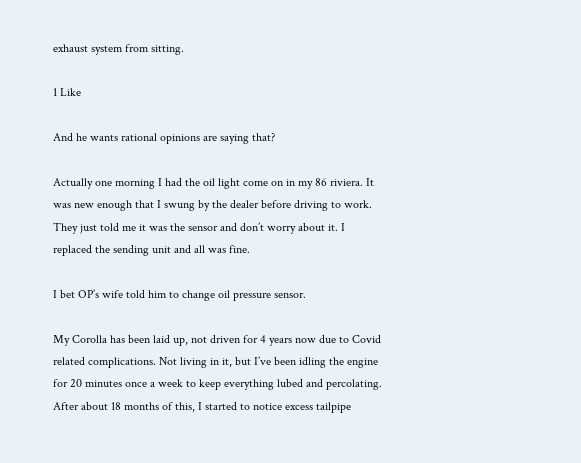exhaust system from sitting.

1 Like

And he wants rational opinions are saying that?

Actually one morning I had the oil light come on in my 86 riviera. It was new enough that I swung by the dealer before driving to work. They just told me it was the sensor and don’t worry about it. I replaced the sending unit and all was fine.

I bet OP’s wife told him to change oil pressure sensor.

My Corolla has been laid up, not driven for 4 years now due to Covid related complications. Not living in it, but I’ve been idling the engine for 20 minutes once a week to keep everything lubed and percolating. After about 18 months of this, I started to notice excess tailpipe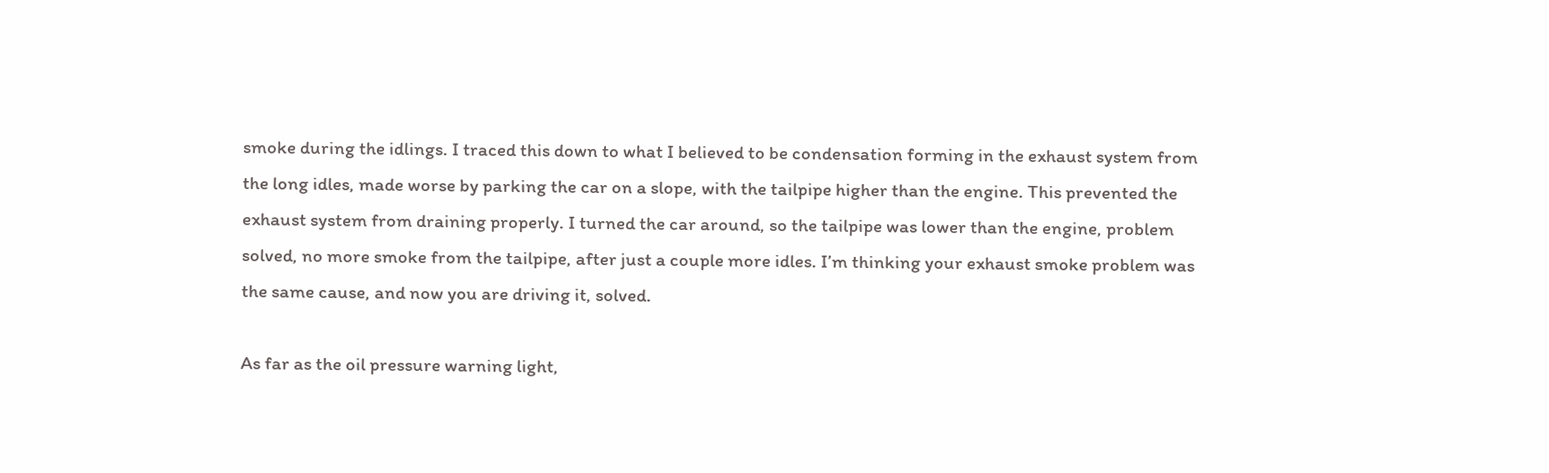smoke during the idlings. I traced this down to what I believed to be condensation forming in the exhaust system from the long idles, made worse by parking the car on a slope, with the tailpipe higher than the engine. This prevented the exhaust system from draining properly. I turned the car around, so the tailpipe was lower than the engine, problem solved, no more smoke from the tailpipe, after just a couple more idles. I’m thinking your exhaust smoke problem was the same cause, and now you are driving it, solved.

As far as the oil pressure warning light,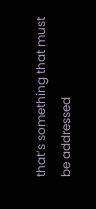that’s something that must be addressed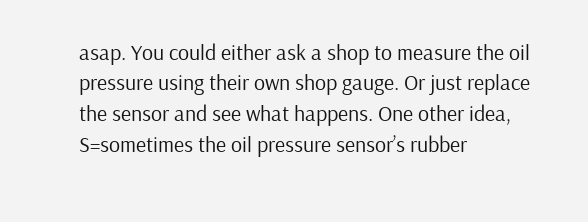asap. You could either ask a shop to measure the oil pressure using their own shop gauge. Or just replace the sensor and see what happens. One other idea, S=sometimes the oil pressure sensor’s rubber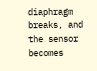diaphragm breaks, and the sensor becomes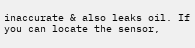inaccurate & also leaks oil. If you can locate the sensor,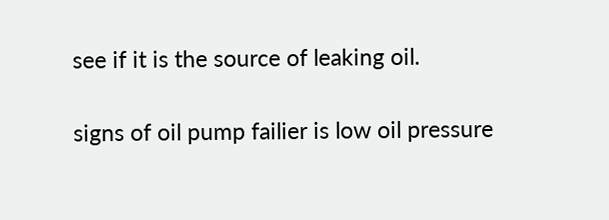see if it is the source of leaking oil.

signs of oil pump failier is low oil pressure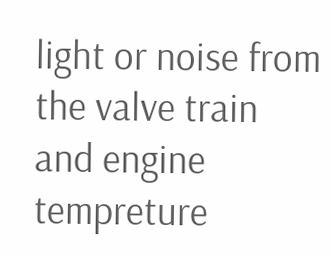light or noise from the valve train and engine tempreture